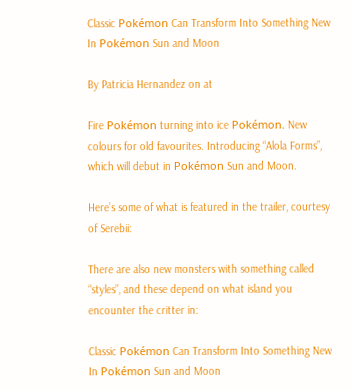Classic Pokémon Can Transform Into Something New In Pokémon Sun and Moon

By Patricia Hernandez on at

Fire Pokémon turning into ice Pokémon. New colours for old favourites. Introducing “Alola Forms”, which will debut in Pokémon Sun and Moon.

Here’s some of what is featured in the trailer, courtesy of Serebii:

There are also new monsters with something called “styles”, and these depend on what island you encounter the critter in:

Classic Pokémon Can Transform Into Something New In Pokémon Sun and Moon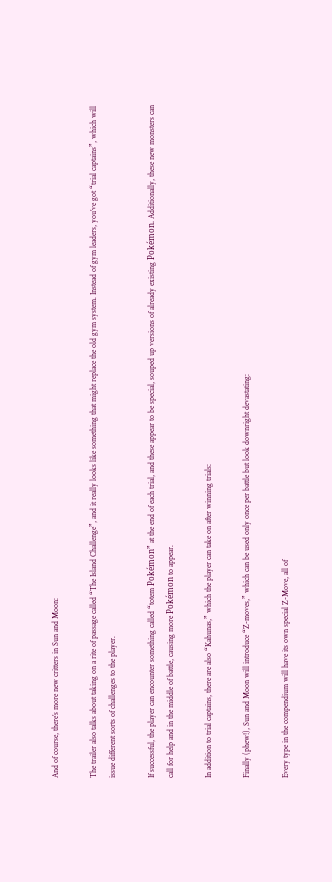And of course, there’s more new critters in Sun and Moon:

The trailer also talks about taking on a rite of passage called “The Island Challenge”, and it really looks like something that might replace the old gym system. Instead of gym leaders, you’ve got “trial captains”, which will issue different sorts of challenges to the player.

If successful, the player can encounter something called “totem Pokémon” at the end of each trial, and these appear to be special, souped up versions of already existing Pokémon. Additionally, these new monsters can call for help and in the middle of battle, causing more Pokémon to appear.

In addition to trial captains, there are also “Kahunas,” which the player can take on after winning trials:

Finally (phew!), Sun and Moon will introduce “Z-moves,” which can be used only once per battle but look downright devastating:

Every type in the compendium will have its own special Z-Move, all of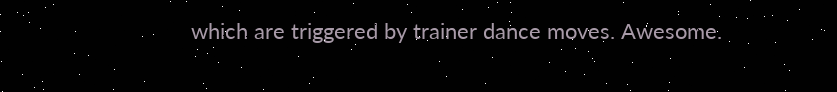which are triggered by trainer dance moves. Awesome.